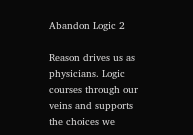Abandon Logic 2

Reason drives us as physicians. Logic courses through our veins and supports the choices we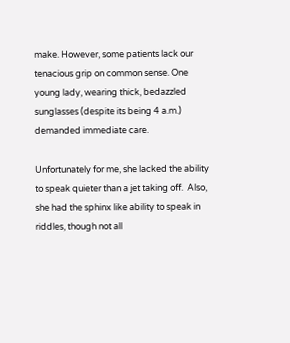make. However, some patients lack our tenacious grip on common sense. One young lady, wearing thick, bedazzled sunglasses (despite its being 4 a.m.) demanded immediate care.

Unfortunately for me, she lacked the ability to speak quieter than a jet taking off.  Also, she had the sphinx like ability to speak in riddles, though not all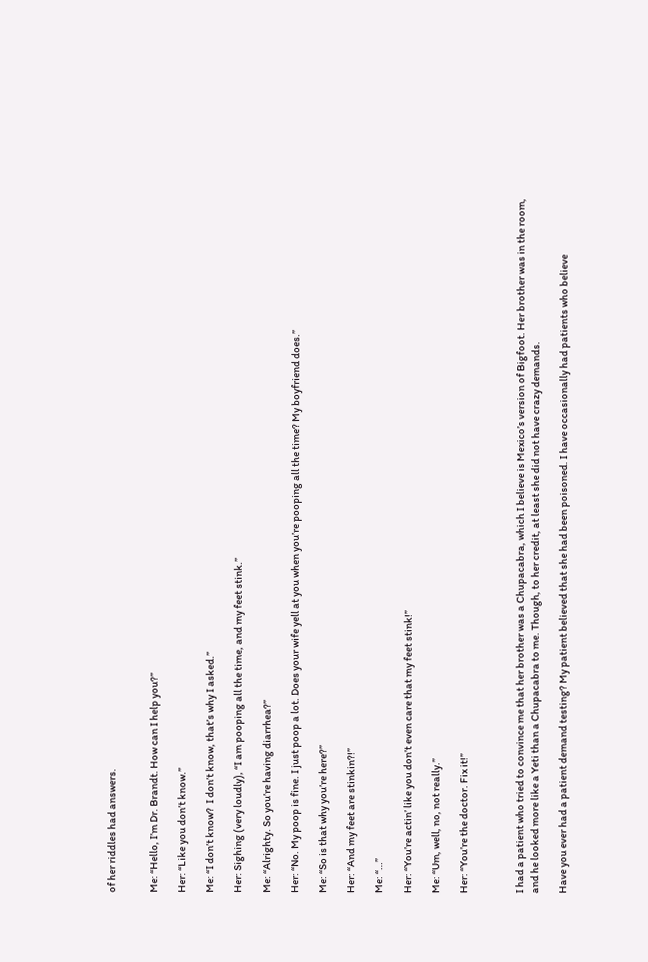of her riddles had answers.


Me: “Hello, I’m Dr. Brandt. How can I help you?”

Her: “Like you don’t know.”

Me: “I don’t know?  I don’t know, that’s why I asked.”

Her: Sighing (very loudly), “I am pooping all the time, and my feet stink.”

Me: “Alrighty. So you’re having diarrhea?”

Her: “No. My poop is fine. I just poop a lot. Does your wife yell at you when you’re pooping all the time? My boyfriend does.”

Me: “So is that why you’re here?”

Her: “And my feet are stinkin?!”

Me: “…”

Her: “You’re actin’ like you don’t even care that my feet stink!”

Me: “Um, well, no, not really.”

Her: “You’re the doctor. Fix it!”



I had a patient who tried to convince me that her brother was a Chupacabra, which I believe is Mexico’s version of Bigfoot. Her brother was in the room, and he looked more like a Yeti than a Chupacabra to me. Though, to her credit, at least she did not have crazy demands.

Have you ever had a patient demand testing? My patient believed that she had been poisoned. I have occasionally had patients who believe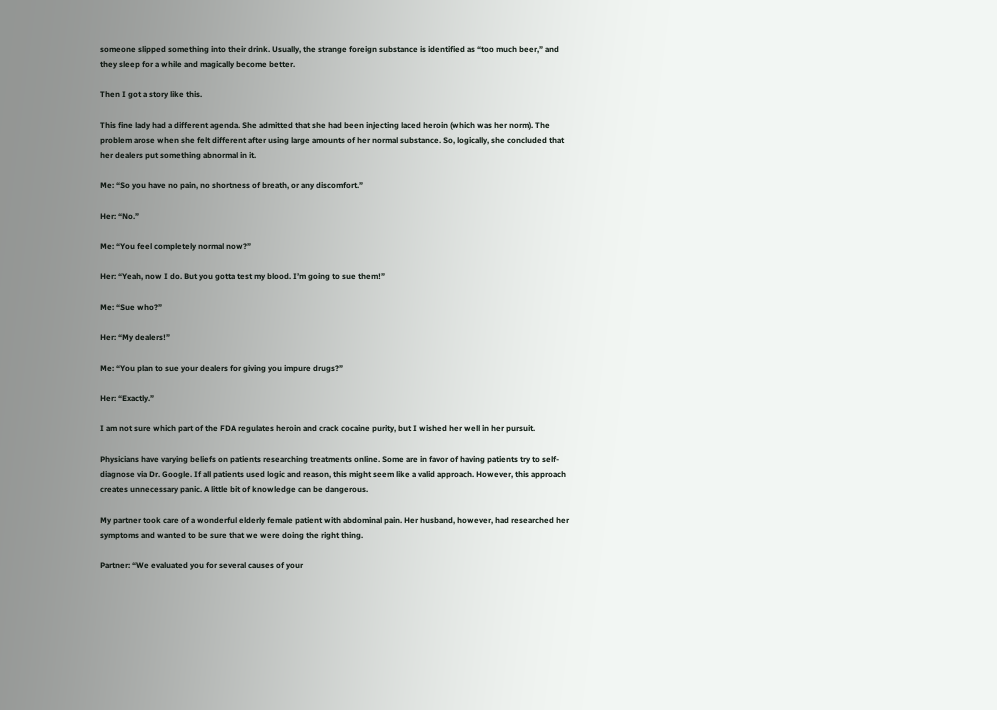someone slipped something into their drink. Usually, the strange foreign substance is identified as “too much beer,” and they sleep for a while and magically become better.

Then I got a story like this.

This fine lady had a different agenda. She admitted that she had been injecting laced heroin (which was her norm). The problem arose when she felt different after using large amounts of her normal substance. So, logically, she concluded that her dealers put something abnormal in it.

Me: “So you have no pain, no shortness of breath, or any discomfort.”

Her: “No.”

Me: “You feel completely normal now?”

Her: “Yeah, now I do. But you gotta test my blood. I’m going to sue them!”

Me: “Sue who?”

Her: “My dealers!”

Me: “You plan to sue your dealers for giving you impure drugs?”

Her: “Exactly.”

I am not sure which part of the FDA regulates heroin and crack cocaine purity, but I wished her well in her pursuit.

Physicians have varying beliefs on patients researching treatments online. Some are in favor of having patients try to self-diagnose via Dr. Google. If all patients used logic and reason, this might seem like a valid approach. However, this approach creates unnecessary panic. A little bit of knowledge can be dangerous.

My partner took care of a wonderful elderly female patient with abdominal pain. Her husband, however, had researched her symptoms and wanted to be sure that we were doing the right thing.

Partner: “We evaluated you for several causes of your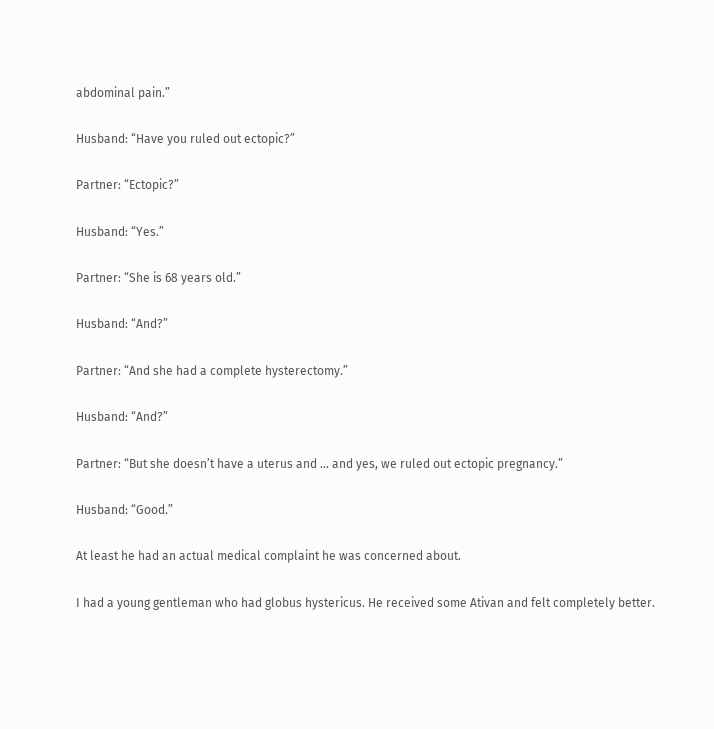abdominal pain.”

Husband: “Have you ruled out ectopic?”

Partner: “Ectopic?”

Husband: “Yes.”

Partner: “She is 68 years old.”

Husband: “And?”

Partner: “And she had a complete hysterectomy.”

Husband: “And?”

Partner: “But she doesn’t have a uterus and … and yes, we ruled out ectopic pregnancy.”

Husband: “Good.”

At least he had an actual medical complaint he was concerned about.

I had a young gentleman who had globus hystericus. He received some Ativan and felt completely better.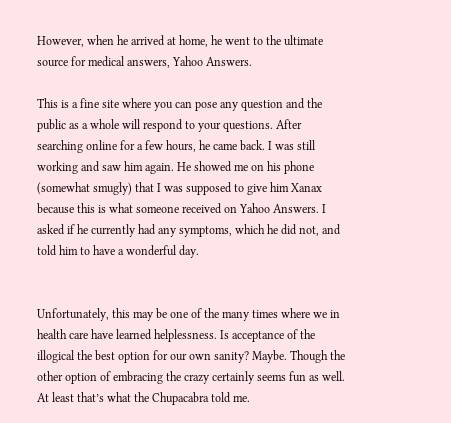However, when he arrived at home, he went to the ultimate source for medical answers, Yahoo Answers.

This is a fine site where you can pose any question and the public as a whole will respond to your questions. After searching online for a few hours, he came back. I was still working and saw him again. He showed me on his phone (somewhat smugly) that I was supposed to give him Xanax because this is what someone received on Yahoo Answers. I asked if he currently had any symptoms, which he did not, and told him to have a wonderful day.


Unfortunately, this may be one of the many times where we in health care have learned helplessness. Is acceptance of the illogical the best option for our own sanity? Maybe. Though the other option of embracing the crazy certainly seems fun as well. At least that’s what the Chupacabra told me.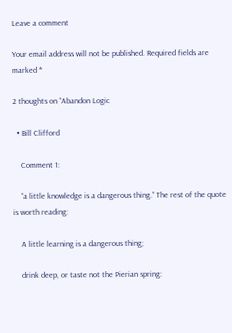Leave a comment

Your email address will not be published. Required fields are marked *

2 thoughts on “Abandon Logic

  • Bill Clifford

    Comment 1:

    “a little knowledge is a dangerous thing.” The rest of the quote is worth reading:

    A little learning is a dangerous thing;

    drink deep, or taste not the Pierian spring: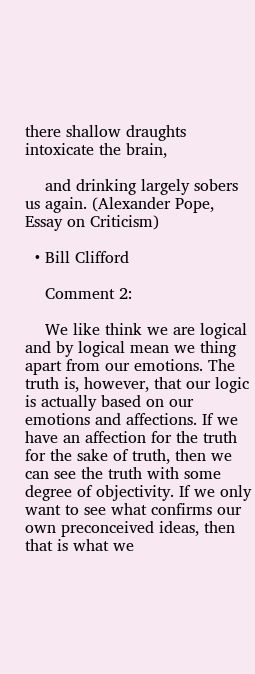there shallow draughts intoxicate the brain,

    and drinking largely sobers us again. (Alexander Pope, Essay on Criticism)

  • Bill Clifford

    Comment 2:

    We like think we are logical and by logical mean we thing apart from our emotions. The truth is, however, that our logic is actually based on our emotions and affections. If we have an affection for the truth for the sake of truth, then we can see the truth with some degree of objectivity. If we only want to see what confirms our own preconceived ideas, then that is what we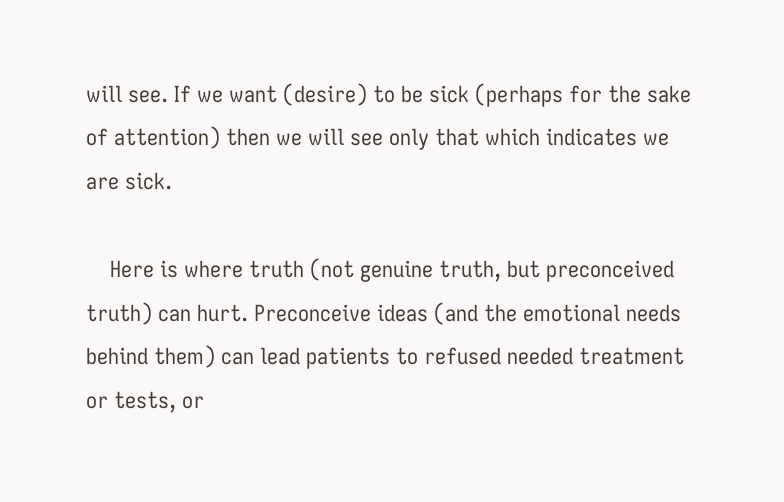will see. If we want (desire) to be sick (perhaps for the sake of attention) then we will see only that which indicates we are sick.

    Here is where truth (not genuine truth, but preconceived truth) can hurt. Preconceive ideas (and the emotional needs behind them) can lead patients to refused needed treatment or tests, or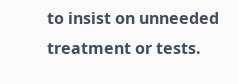to insist on unneeded treatment or tests.